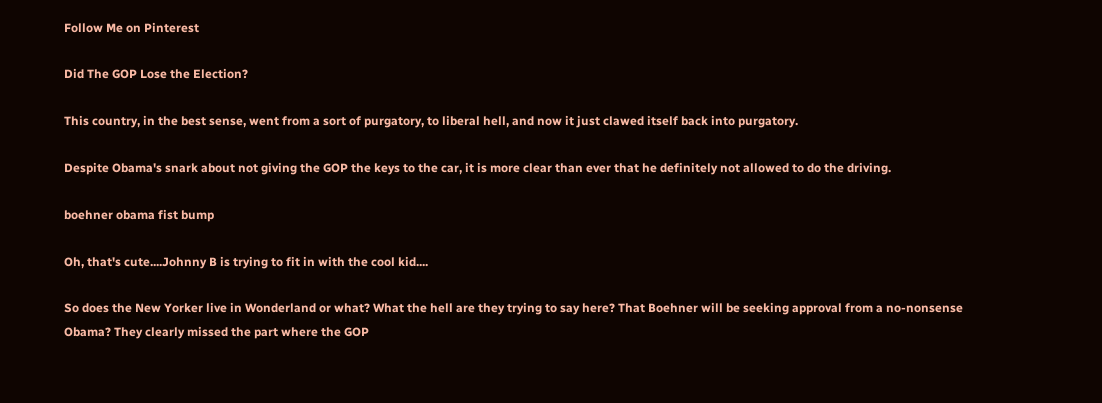Follow Me on Pinterest

Did The GOP Lose the Election?

This country, in the best sense, went from a sort of purgatory, to liberal hell, and now it just clawed itself back into purgatory.

Despite Obama's snark about not giving the GOP the keys to the car, it is more clear than ever that he definitely not allowed to do the driving.

boehner obama fist bump

Oh, that's cute....Johnny B is trying to fit in with the cool kid....

So does the New Yorker live in Wonderland or what? What the hell are they trying to say here? That Boehner will be seeking approval from a no-nonsense Obama? They clearly missed the part where the GOP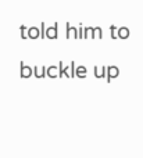told him to buckle up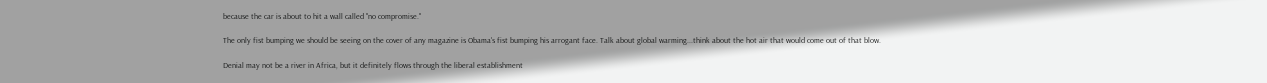because the car is about to hit a wall called "no compromise."

The only fist bumping we should be seeing on the cover of any magazine is Obama's fist bumping his arrogant face. Talk about global warming...think about the hot air that would come out of that blow.

Denial may not be a river in Africa, but it definitely flows through the liberal establishment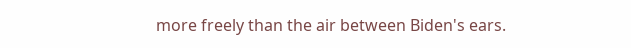more freely than the air between Biden's ears.